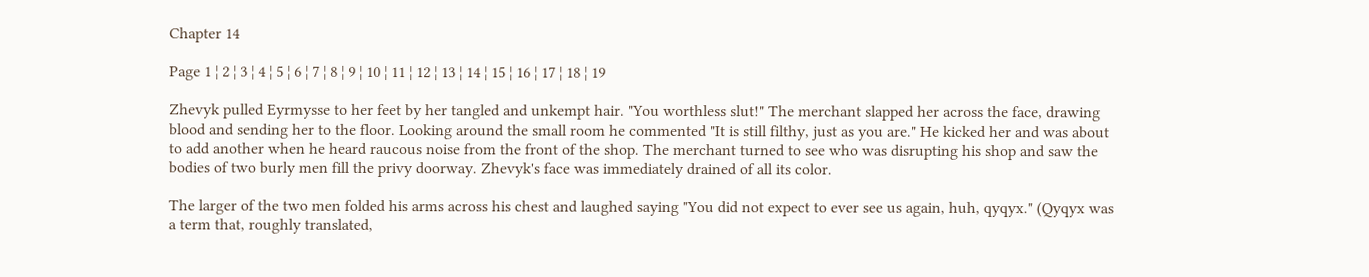Chapter 14

Page 1 ¦ 2 ¦ 3 ¦ 4 ¦ 5 ¦ 6 ¦ 7 ¦ 8 ¦ 9 ¦ 10 ¦ 11 ¦ 12 ¦ 13 ¦ 14 ¦ 15 ¦ 16 ¦ 17 ¦ 18 ¦ 19

Zhevyk pulled Eyrmysse to her feet by her tangled and unkempt hair. "You worthless slut!" The merchant slapped her across the face, drawing blood and sending her to the floor. Looking around the small room he commented "It is still filthy, just as you are." He kicked her and was about to add another when he heard raucous noise from the front of the shop. The merchant turned to see who was disrupting his shop and saw the bodies of two burly men fill the privy doorway. Zhevyk's face was immediately drained of all its color.

The larger of the two men folded his arms across his chest and laughed saying "You did not expect to ever see us again, huh, qyqyx." (Qyqyx was a term that, roughly translated,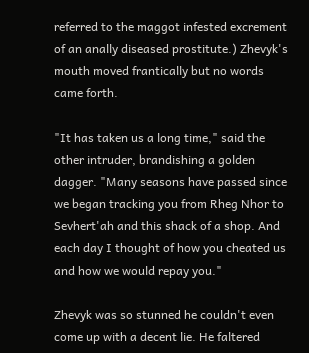referred to the maggot infested excrement of an anally diseased prostitute.) Zhevyk's mouth moved frantically but no words came forth.

"It has taken us a long time," said the other intruder, brandishing a golden dagger. "Many seasons have passed since we began tracking you from Rheg Nhor to Sevhert'ah and this shack of a shop. And each day I thought of how you cheated us and how we would repay you."

Zhevyk was so stunned he couldn't even come up with a decent lie. He faltered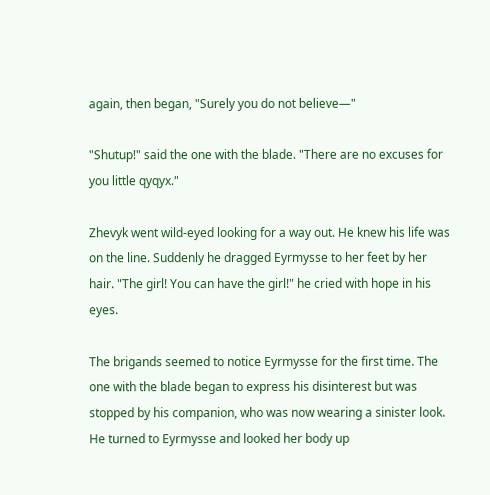again, then began, "Surely you do not believe—"

"Shutup!" said the one with the blade. "There are no excuses for you little qyqyx."

Zhevyk went wild-eyed looking for a way out. He knew his life was on the line. Suddenly he dragged Eyrmysse to her feet by her hair. "The girl! You can have the girl!" he cried with hope in his eyes.

The brigands seemed to notice Eyrmysse for the first time. The one with the blade began to express his disinterest but was stopped by his companion, who was now wearing a sinister look. He turned to Eyrmysse and looked her body up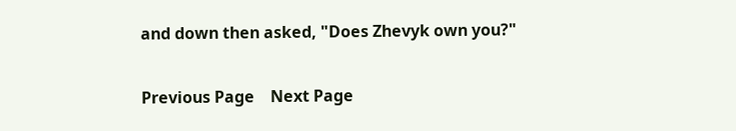and down then asked, "Does Zhevyk own you?"

Previous Page    Next Page